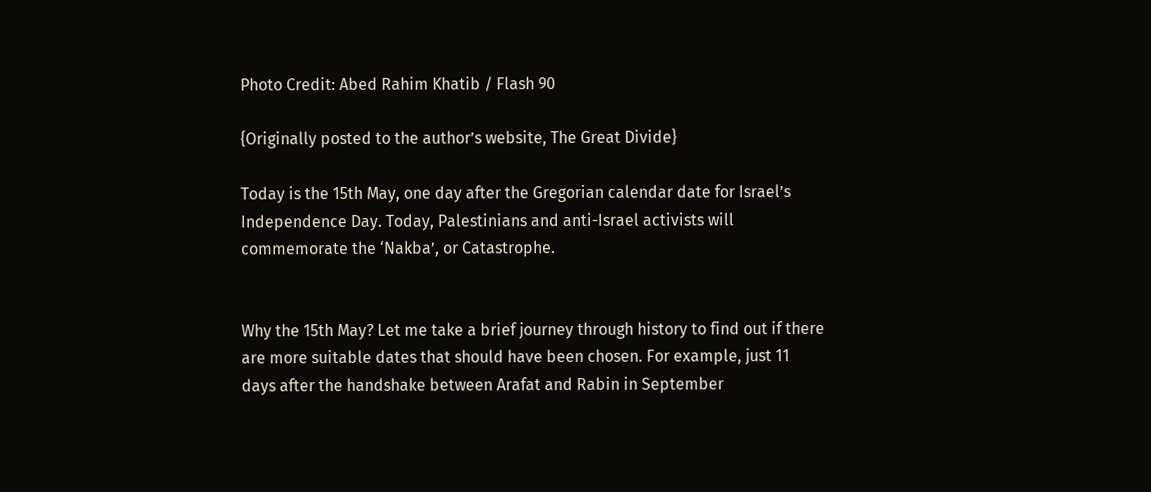Photo Credit: Abed Rahim Khatib / Flash 90

{Originally posted to the author’s website, The Great Divide}

Today is the 15th May, one day after the Gregorian calendar date for Israel’s Independence Day. Today, Palestinians and anti-Israel activists will commemorate the ‘Nakba’, or Catastrophe.


Why the 15th May? Let me take a brief journey through history to find out if there are more suitable dates that should have been chosen. For example, just 11 days after the handshake between Arafat and Rabin in September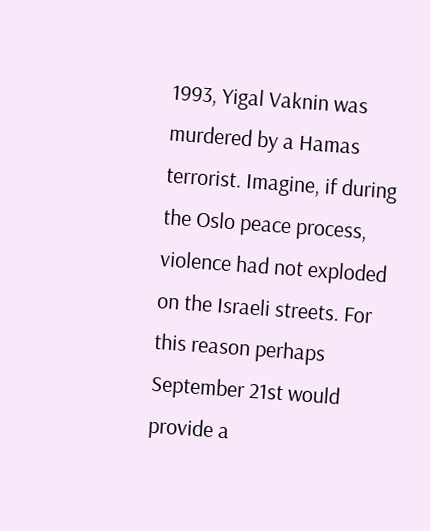1993, Yigal Vaknin was murdered by a Hamas terrorist. Imagine, if during the Oslo peace process, violence had not exploded on the Israeli streets. For this reason perhaps September 21st would provide a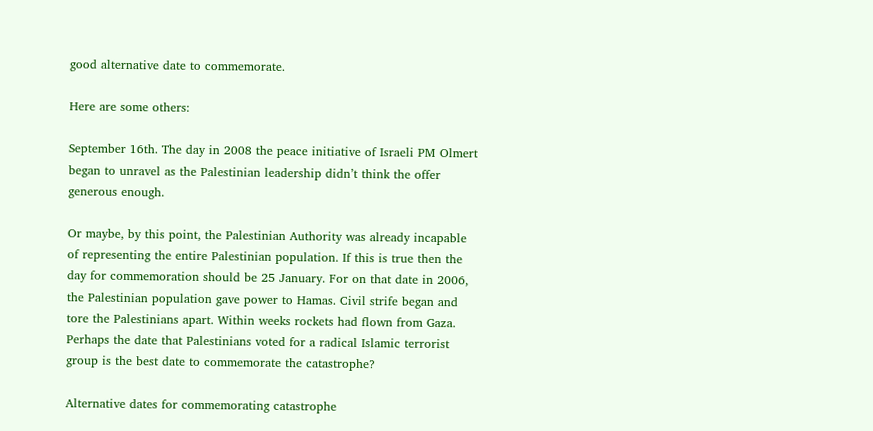good alternative date to commemorate.

Here are some others:

September 16th. The day in 2008 the peace initiative of Israeli PM Olmert began to unravel as the Palestinian leadership didn’t think the offer generous enough.

Or maybe, by this point, the Palestinian Authority was already incapable of representing the entire Palestinian population. If this is true then the day for commemoration should be 25 January. For on that date in 2006, the Palestinian population gave power to Hamas. Civil strife began and tore the Palestinians apart. Within weeks rockets had flown from Gaza. Perhaps the date that Palestinians voted for a radical Islamic terrorist group is the best date to commemorate the catastrophe?

Alternative dates for commemorating catastrophe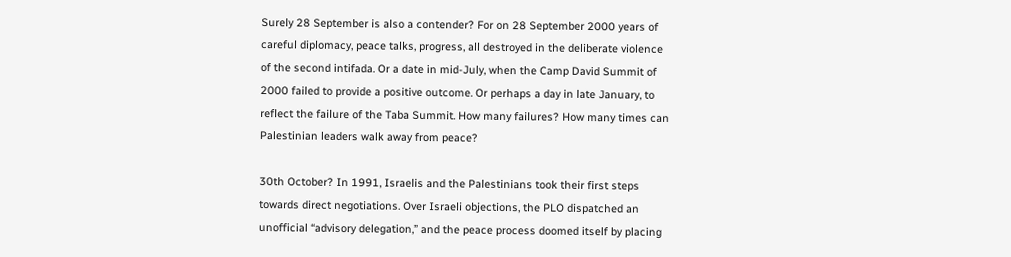Surely 28 September is also a contender? For on 28 September 2000 years of careful diplomacy, peace talks, progress, all destroyed in the deliberate violence of the second intifada. Or a date in mid-July, when the Camp David Summit of 2000 failed to provide a positive outcome. Or perhaps a day in late January, to reflect the failure of the Taba Summit. How many failures? How many times can Palestinian leaders walk away from peace?

30th October? In 1991, Israelis and the Palestinians took their first steps towards direct negotiations. Over Israeli objections, the PLO dispatched an unofficial “advisory delegation,” and the peace process doomed itself by placing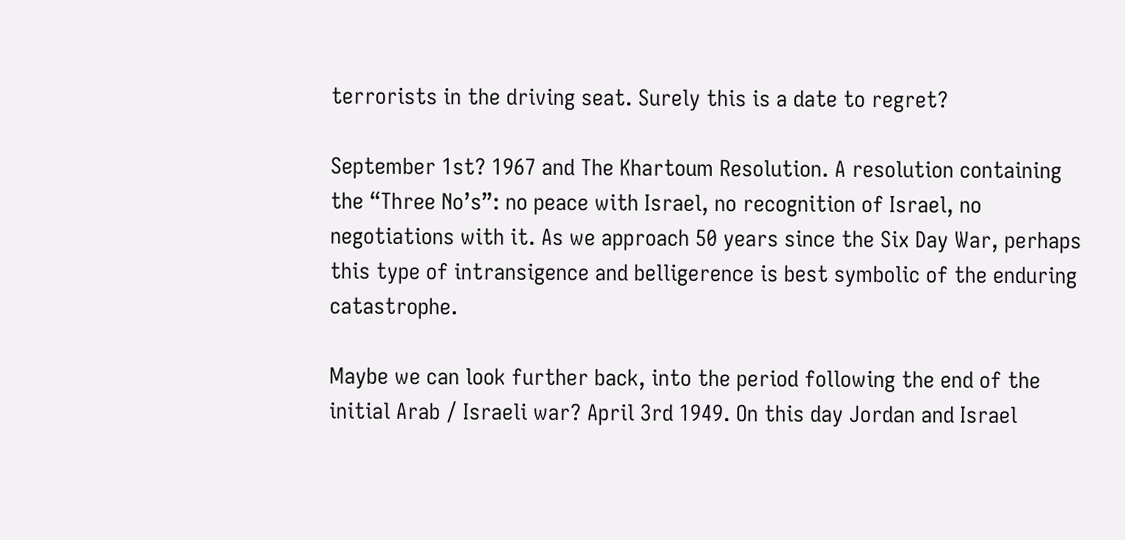terrorists in the driving seat. Surely this is a date to regret?

September 1st? 1967 and The Khartoum Resolution. A resolution containing the “Three No’s”: no peace with Israel, no recognition of Israel, no negotiations with it. As we approach 50 years since the Six Day War, perhaps this type of intransigence and belligerence is best symbolic of the enduring catastrophe.

Maybe we can look further back, into the period following the end of the initial Arab / Israeli war? April 3rd 1949. On this day Jordan and Israel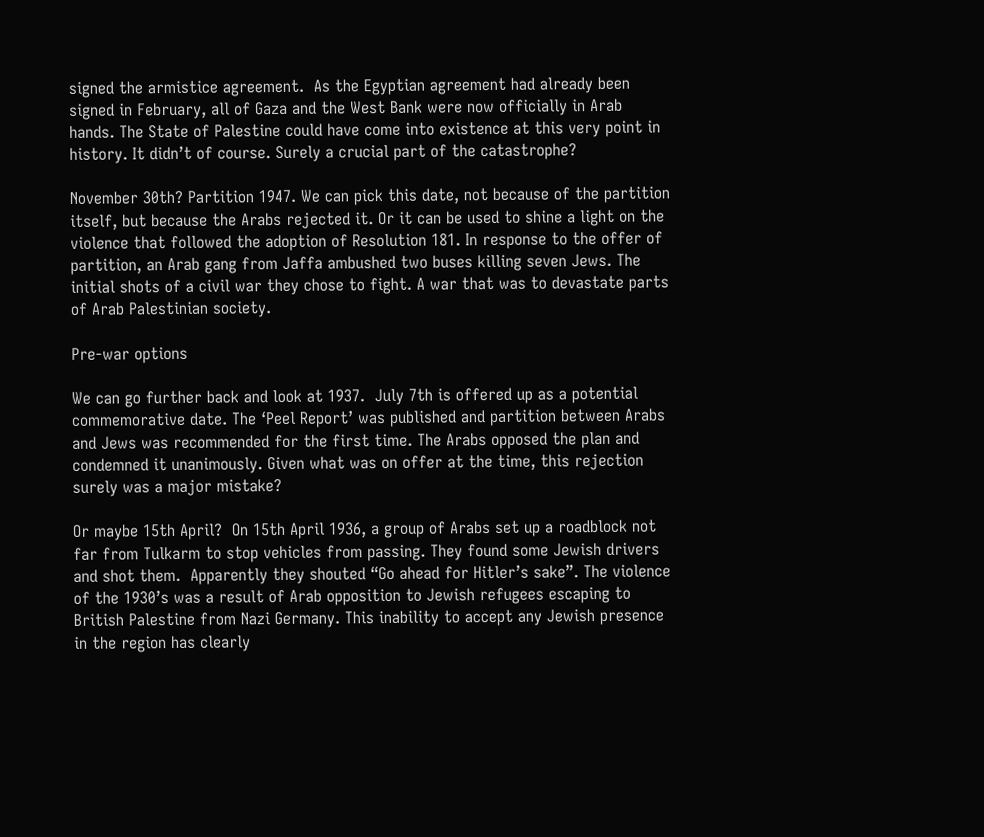signed the armistice agreement.  As the Egyptian agreement had already been signed in February, all of Gaza and the West Bank were now officially in Arab hands. The State of Palestine could have come into existence at this very point in history. It didn’t of course. Surely a crucial part of the catastrophe?

November 30th? Partition 1947. We can pick this date, not because of the partition itself, but because the Arabs rejected it. Or it can be used to shine a light on the violence that followed the adoption of Resolution 181. In response to the offer of partition, an Arab gang from Jaffa ambushed two buses killing seven Jews. The initial shots of a civil war they chose to fight. A war that was to devastate parts of Arab Palestinian society.

Pre-war options

We can go further back and look at 1937.  July 7th is offered up as a potential commemorative date. The ‘Peel Report’ was published and partition between Arabs and Jews was recommended for the first time. The Arabs opposed the plan and condemned it unanimously. Given what was on offer at the time, this rejection surely was a major mistake?

Or maybe 15th April?  On 15th April 1936, a group of Arabs set up a roadblock not far from Tulkarm to stop vehicles from passing. They found some Jewish drivers and shot them.  Apparently they shouted “Go ahead for Hitler’s sake”. The violence of the 1930’s was a result of Arab opposition to Jewish refugees escaping to British Palestine from Nazi Germany. This inability to accept any Jewish presence in the region has clearly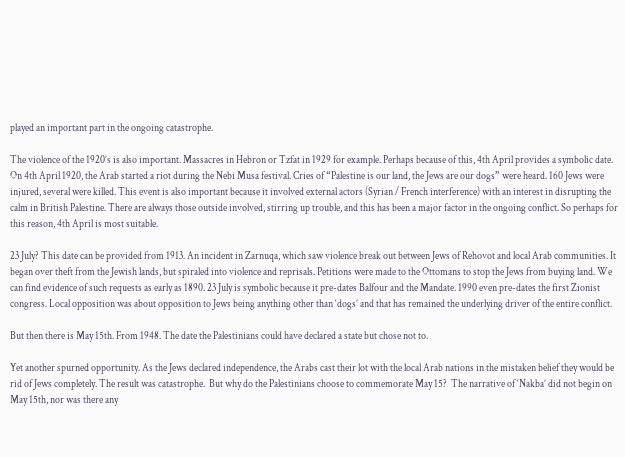played an important part in the ongoing catastrophe.

The violence of the 1920’s is also important. Massacres in Hebron or Tzfat in 1929 for example. Perhaps because of this, 4th April provides a symbolic date. On 4th April 1920, the Arab started a riot during the Nebi Musa festival. Cries of “Palestine is our land, the Jews are our dogs” were heard. 160 Jews were injured, several were killed. This event is also important because it involved external actors (Syrian / French interference) with an interest in disrupting the calm in British Palestine. There are always those outside involved, stirring up trouble, and this has been a major factor in the ongoing conflict. So perhaps for this reason, 4th April is most suitable.

23 July? This date can be provided from 1913. An incident in Zarnuqa, which saw violence break out between Jews of Rehovot and local Arab communities. It began over theft from the Jewish lands, but spiraled into violence and reprisals. Petitions were made to the Ottomans to stop the Jews from buying land. We can find evidence of such requests as early as 1890. 23 July is symbolic because it pre-dates Balfour and the Mandate. 1990 even pre-dates the first Zionist congress. Local opposition was about opposition to Jews being anything other than ‘dogs’ and that has remained the underlying driver of the entire conflict.

But then there is May 15th. From 1948. The date the Palestinians could have declared a state but chose not to.

Yet another spurned opportunity. As the Jews declared independence, the Arabs cast their lot with the local Arab nations in the mistaken belief they would be rid of Jews completely. The result was catastrophe.  But why do the Palestinians choose to commemorate May 15?  The narrative of ‘Nakba’ did not begin on May 15th, nor was there any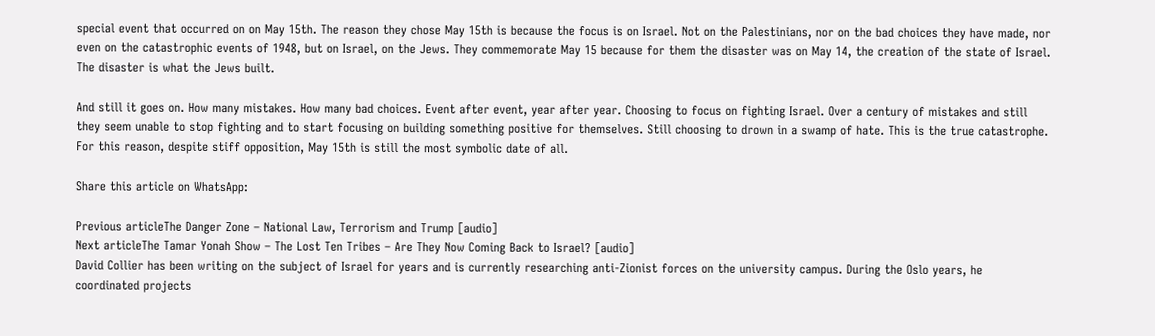special event that occurred on on May 15th. The reason they chose May 15th is because the focus is on Israel. Not on the Palestinians, nor on the bad choices they have made, nor even on the catastrophic events of 1948, but on Israel, on the Jews. They commemorate May 15 because for them the disaster was on May 14, the creation of the state of Israel. The disaster is what the Jews built.

And still it goes on. How many mistakes. How many bad choices. Event after event, year after year. Choosing to focus on fighting Israel. Over a century of mistakes and still they seem unable to stop fighting and to start focusing on building something positive for themselves. Still choosing to drown in a swamp of hate. This is the true catastrophe. For this reason, despite stiff opposition, May 15th is still the most symbolic date of all.

Share this article on WhatsApp:

Previous articleThe Danger Zone – National Law, Terrorism and Trump [audio]
Next articleThe Tamar Yonah Show – The Lost Ten Tribes – Are They Now Coming Back to Israel? [audio]
David Collier has been writing on the subject of Israel for years and is currently researching anti-Zionist forces on the university campus. During the Oslo years, he coordinated projects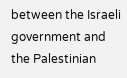between the Israeli government and the Palestinian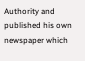Authority and published his own newspaper which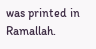was printed in Ramallah.